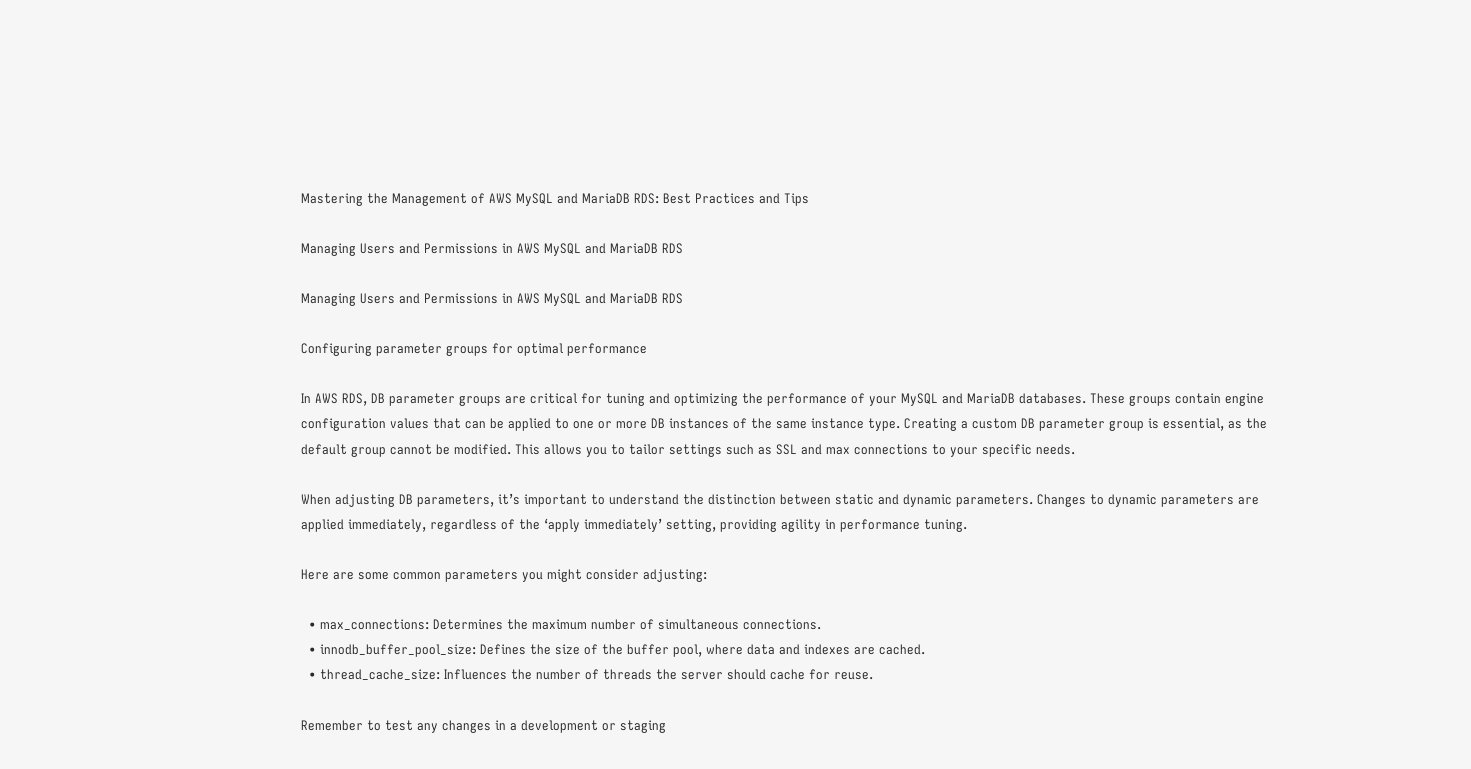Mastering the Management of AWS MySQL and MariaDB RDS: Best Practices and Tips

Managing Users and Permissions in AWS MySQL and MariaDB RDS

Managing Users and Permissions in AWS MySQL and MariaDB RDS

Configuring parameter groups for optimal performance

In AWS RDS, DB parameter groups are critical for tuning and optimizing the performance of your MySQL and MariaDB databases. These groups contain engine configuration values that can be applied to one or more DB instances of the same instance type. Creating a custom DB parameter group is essential, as the default group cannot be modified. This allows you to tailor settings such as SSL and max connections to your specific needs.

When adjusting DB parameters, it’s important to understand the distinction between static and dynamic parameters. Changes to dynamic parameters are applied immediately, regardless of the ‘apply immediately’ setting, providing agility in performance tuning.

Here are some common parameters you might consider adjusting:

  • max_connections: Determines the maximum number of simultaneous connections.
  • innodb_buffer_pool_size: Defines the size of the buffer pool, where data and indexes are cached.
  • thread_cache_size: Influences the number of threads the server should cache for reuse.

Remember to test any changes in a development or staging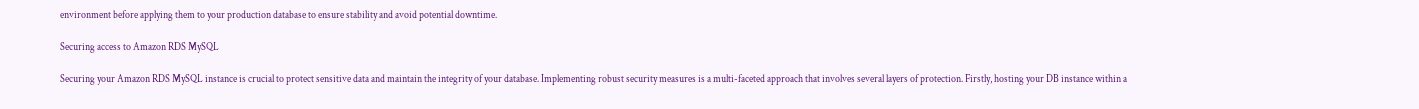environment before applying them to your production database to ensure stability and avoid potential downtime.

Securing access to Amazon RDS MySQL

Securing your Amazon RDS MySQL instance is crucial to protect sensitive data and maintain the integrity of your database. Implementing robust security measures is a multi-faceted approach that involves several layers of protection. Firstly, hosting your DB instance within a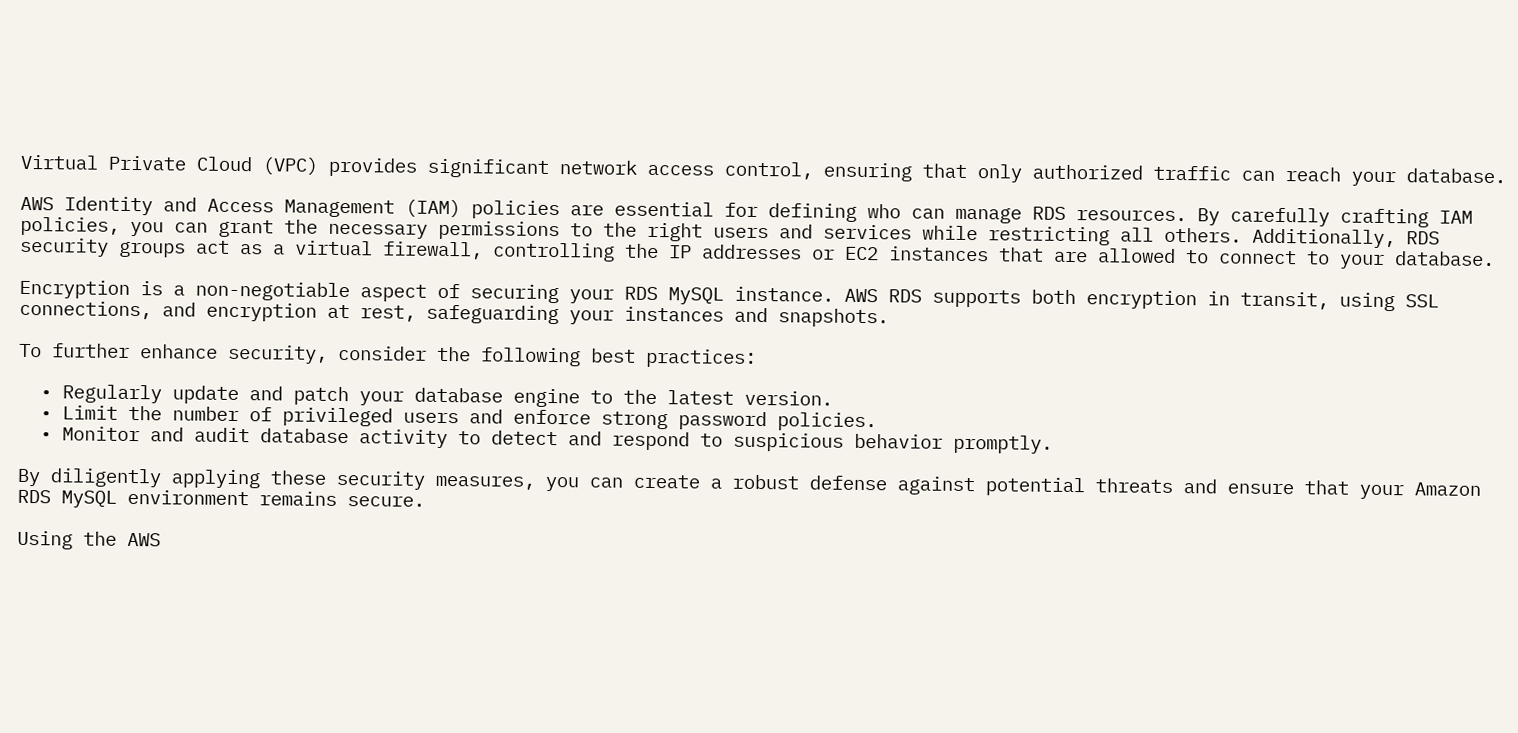Virtual Private Cloud (VPC) provides significant network access control, ensuring that only authorized traffic can reach your database.

AWS Identity and Access Management (IAM) policies are essential for defining who can manage RDS resources. By carefully crafting IAM policies, you can grant the necessary permissions to the right users and services while restricting all others. Additionally, RDS security groups act as a virtual firewall, controlling the IP addresses or EC2 instances that are allowed to connect to your database.

Encryption is a non-negotiable aspect of securing your RDS MySQL instance. AWS RDS supports both encryption in transit, using SSL connections, and encryption at rest, safeguarding your instances and snapshots.

To further enhance security, consider the following best practices:

  • Regularly update and patch your database engine to the latest version.
  • Limit the number of privileged users and enforce strong password policies.
  • Monitor and audit database activity to detect and respond to suspicious behavior promptly.

By diligently applying these security measures, you can create a robust defense against potential threats and ensure that your Amazon RDS MySQL environment remains secure.

Using the AWS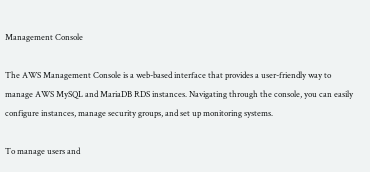Management Console

The AWS Management Console is a web-based interface that provides a user-friendly way to manage AWS MySQL and MariaDB RDS instances. Navigating through the console, you can easily configure instances, manage security groups, and set up monitoring systems.

To manage users and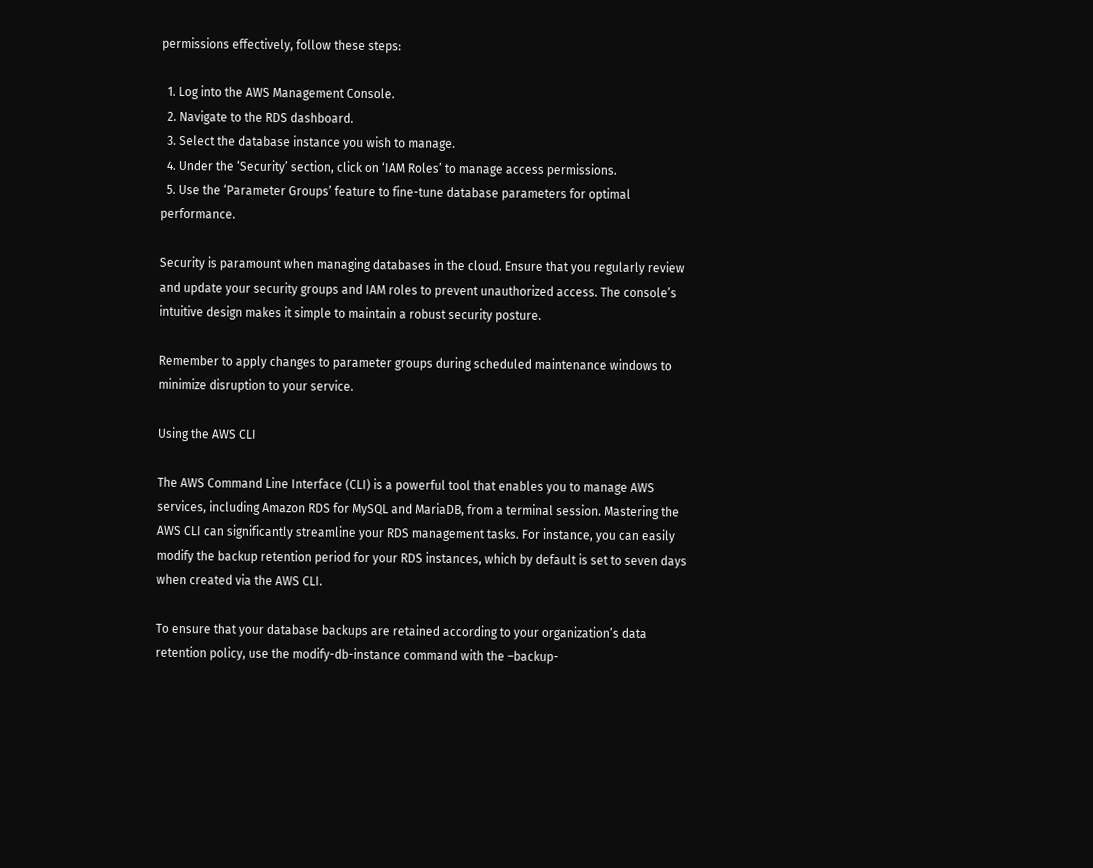permissions effectively, follow these steps:

  1. Log into the AWS Management Console.
  2. Navigate to the RDS dashboard.
  3. Select the database instance you wish to manage.
  4. Under the ‘Security’ section, click on ‘IAM Roles’ to manage access permissions.
  5. Use the ‘Parameter Groups’ feature to fine-tune database parameters for optimal performance.

Security is paramount when managing databases in the cloud. Ensure that you regularly review and update your security groups and IAM roles to prevent unauthorized access. The console’s intuitive design makes it simple to maintain a robust security posture.

Remember to apply changes to parameter groups during scheduled maintenance windows to minimize disruption to your service.

Using the AWS CLI

The AWS Command Line Interface (CLI) is a powerful tool that enables you to manage AWS services, including Amazon RDS for MySQL and MariaDB, from a terminal session. Mastering the AWS CLI can significantly streamline your RDS management tasks. For instance, you can easily modify the backup retention period for your RDS instances, which by default is set to seven days when created via the AWS CLI.

To ensure that your database backups are retained according to your organization’s data retention policy, use the modify-db-instance command with the –backup-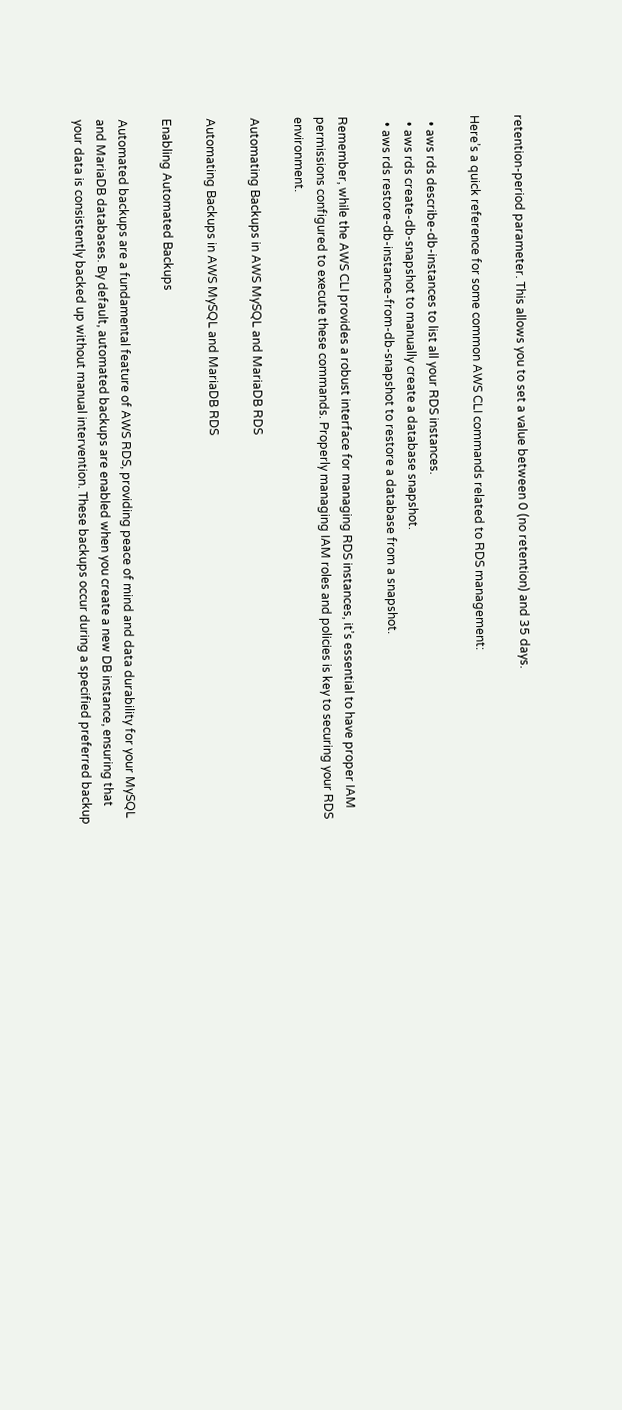retention-period parameter. This allows you to set a value between 0 (no retention) and 35 days.

Here’s a quick reference for some common AWS CLI commands related to RDS management:

  • aws rds describe-db-instances to list all your RDS instances.
  • aws rds create-db-snapshot to manually create a database snapshot.
  • aws rds restore-db-instance-from-db-snapshot to restore a database from a snapshot.

Remember, while the AWS CLI provides a robust interface for managing RDS instances, it’s essential to have proper IAM permissions configured to execute these commands. Properly managing IAM roles and policies is key to securing your RDS environment.

Automating Backups in AWS MySQL and MariaDB RDS

Automating Backups in AWS MySQL and MariaDB RDS

Enabling Automated Backups

Automated backups are a fundamental feature of AWS RDS, providing peace of mind and data durability for your MySQL and MariaDB databases. By default, automated backups are enabled when you create a new DB instance, ensuring that your data is consistently backed up without manual intervention. These backups occur during a specified preferred backup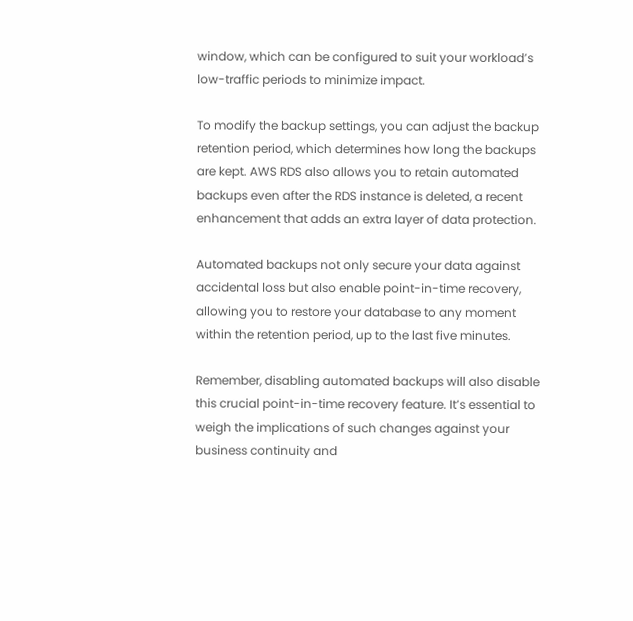window, which can be configured to suit your workload’s low-traffic periods to minimize impact.

To modify the backup settings, you can adjust the backup retention period, which determines how long the backups are kept. AWS RDS also allows you to retain automated backups even after the RDS instance is deleted, a recent enhancement that adds an extra layer of data protection.

Automated backups not only secure your data against accidental loss but also enable point-in-time recovery, allowing you to restore your database to any moment within the retention period, up to the last five minutes.

Remember, disabling automated backups will also disable this crucial point-in-time recovery feature. It’s essential to weigh the implications of such changes against your business continuity and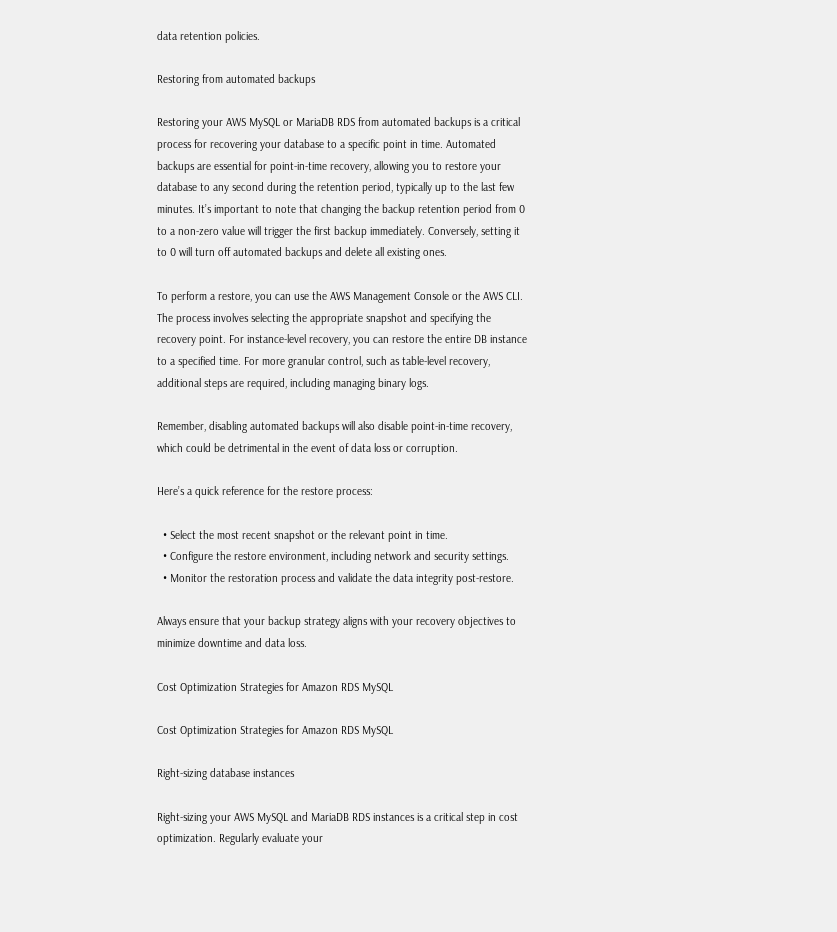data retention policies.

Restoring from automated backups

Restoring your AWS MySQL or MariaDB RDS from automated backups is a critical process for recovering your database to a specific point in time. Automated backups are essential for point-in-time recovery, allowing you to restore your database to any second during the retention period, typically up to the last few minutes. It’s important to note that changing the backup retention period from 0 to a non-zero value will trigger the first backup immediately. Conversely, setting it to 0 will turn off automated backups and delete all existing ones.

To perform a restore, you can use the AWS Management Console or the AWS CLI. The process involves selecting the appropriate snapshot and specifying the recovery point. For instance-level recovery, you can restore the entire DB instance to a specified time. For more granular control, such as table-level recovery, additional steps are required, including managing binary logs.

Remember, disabling automated backups will also disable point-in-time recovery, which could be detrimental in the event of data loss or corruption.

Here’s a quick reference for the restore process:

  • Select the most recent snapshot or the relevant point in time.
  • Configure the restore environment, including network and security settings.
  • Monitor the restoration process and validate the data integrity post-restore.

Always ensure that your backup strategy aligns with your recovery objectives to minimize downtime and data loss.

Cost Optimization Strategies for Amazon RDS MySQL

Cost Optimization Strategies for Amazon RDS MySQL

Right-sizing database instances

Right-sizing your AWS MySQL and MariaDB RDS instances is a critical step in cost optimization. Regularly evaluate your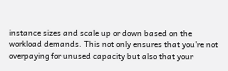instance sizes and scale up or down based on the workload demands. This not only ensures that you’re not overpaying for unused capacity but also that your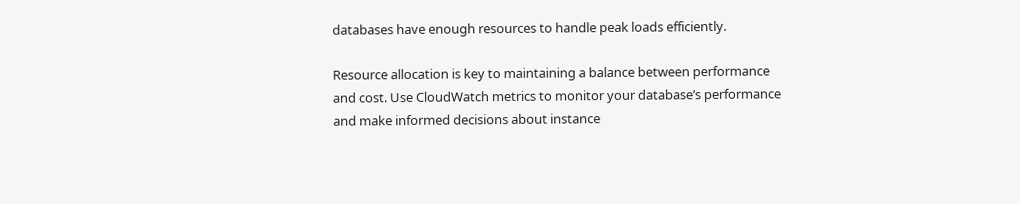databases have enough resources to handle peak loads efficiently.

Resource allocation is key to maintaining a balance between performance and cost. Use CloudWatch metrics to monitor your database’s performance and make informed decisions about instance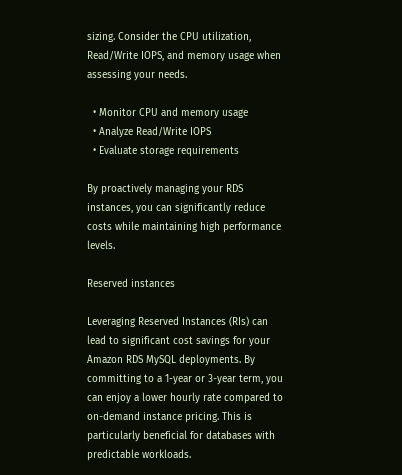sizing. Consider the CPU utilization, Read/Write IOPS, and memory usage when assessing your needs.

  • Monitor CPU and memory usage
  • Analyze Read/Write IOPS
  • Evaluate storage requirements

By proactively managing your RDS instances, you can significantly reduce costs while maintaining high performance levels.

Reserved instances

Leveraging Reserved Instances (RIs) can lead to significant cost savings for your Amazon RDS MySQL deployments. By committing to a 1-year or 3-year term, you can enjoy a lower hourly rate compared to on-demand instance pricing. This is particularly beneficial for databases with predictable workloads.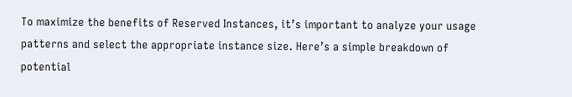To maximize the benefits of Reserved Instances, it’s important to analyze your usage patterns and select the appropriate instance size. Here’s a simple breakdown of potential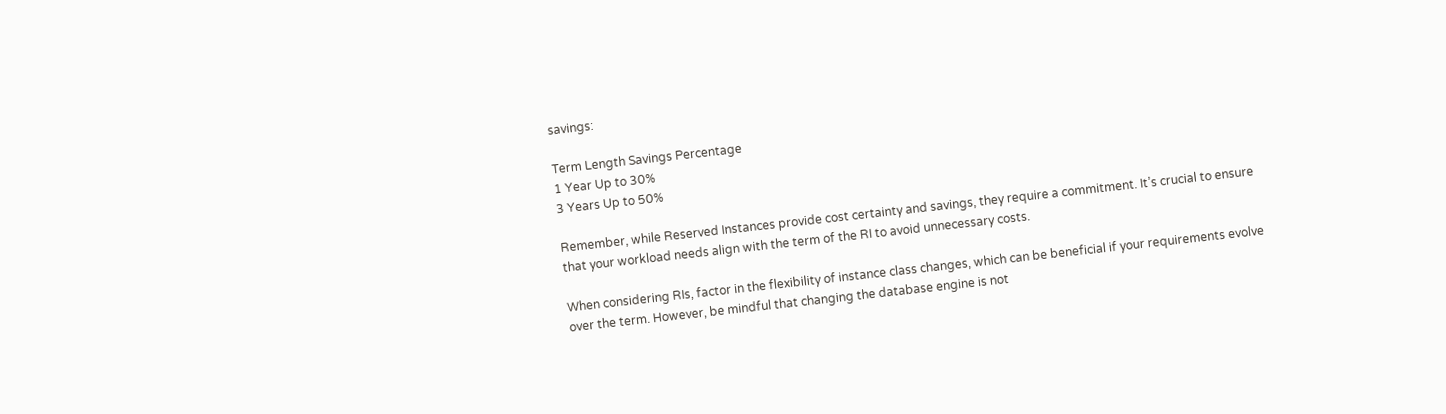savings:

Term Length Savings Percentage
1 Year Up to 30%
3 Years Up to 50%

Remember, while Reserved Instances provide cost certainty and savings, they require a commitment. It’s crucial to ensure that your workload needs align with the term of the RI to avoid unnecessary costs.

When considering RIs, factor in the flexibility of instance class changes, which can be beneficial if your requirements evolve over the term. However, be mindful that changing the database engine is not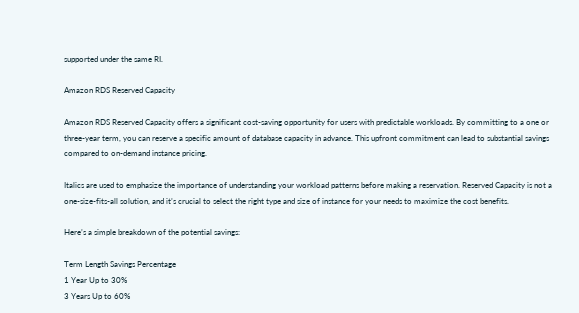supported under the same RI.

Amazon RDS Reserved Capacity

Amazon RDS Reserved Capacity offers a significant cost-saving opportunity for users with predictable workloads. By committing to a one or three-year term, you can reserve a specific amount of database capacity in advance. This upfront commitment can lead to substantial savings compared to on-demand instance pricing.

Italics are used to emphasize the importance of understanding your workload patterns before making a reservation. Reserved Capacity is not a one-size-fits-all solution, and it’s crucial to select the right type and size of instance for your needs to maximize the cost benefits.

Here’s a simple breakdown of the potential savings:

Term Length Savings Percentage
1 Year Up to 30%
3 Years Up to 60%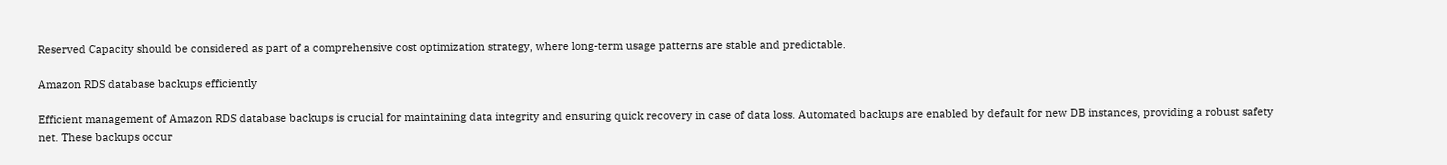Reserved Capacity should be considered as part of a comprehensive cost optimization strategy, where long-term usage patterns are stable and predictable.

Amazon RDS database backups efficiently

Efficient management of Amazon RDS database backups is crucial for maintaining data integrity and ensuring quick recovery in case of data loss. Automated backups are enabled by default for new DB instances, providing a robust safety net. These backups occur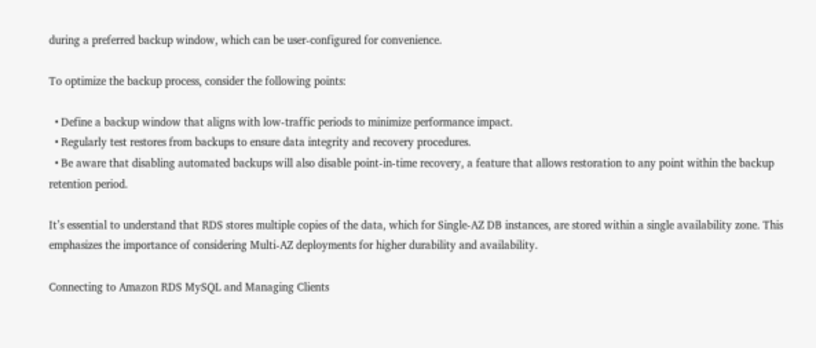during a preferred backup window, which can be user-configured for convenience.

To optimize the backup process, consider the following points:

  • Define a backup window that aligns with low-traffic periods to minimize performance impact.
  • Regularly test restores from backups to ensure data integrity and recovery procedures.
  • Be aware that disabling automated backups will also disable point-in-time recovery, a feature that allows restoration to any point within the backup retention period.

It’s essential to understand that RDS stores multiple copies of the data, which for Single-AZ DB instances, are stored within a single availability zone. This emphasizes the importance of considering Multi-AZ deployments for higher durability and availability.

Connecting to Amazon RDS MySQL and Managing Clients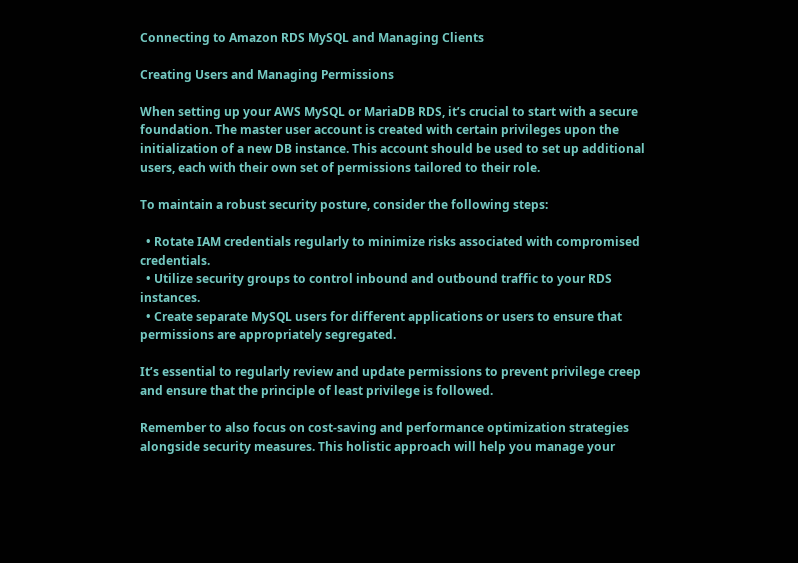Connecting to Amazon RDS MySQL and Managing Clients

Creating Users and Managing Permissions

When setting up your AWS MySQL or MariaDB RDS, it’s crucial to start with a secure foundation. The master user account is created with certain privileges upon the initialization of a new DB instance. This account should be used to set up additional users, each with their own set of permissions tailored to their role.

To maintain a robust security posture, consider the following steps:

  • Rotate IAM credentials regularly to minimize risks associated with compromised credentials.
  • Utilize security groups to control inbound and outbound traffic to your RDS instances.
  • Create separate MySQL users for different applications or users to ensure that permissions are appropriately segregated.

It’s essential to regularly review and update permissions to prevent privilege creep and ensure that the principle of least privilege is followed.

Remember to also focus on cost-saving and performance optimization strategies alongside security measures. This holistic approach will help you manage your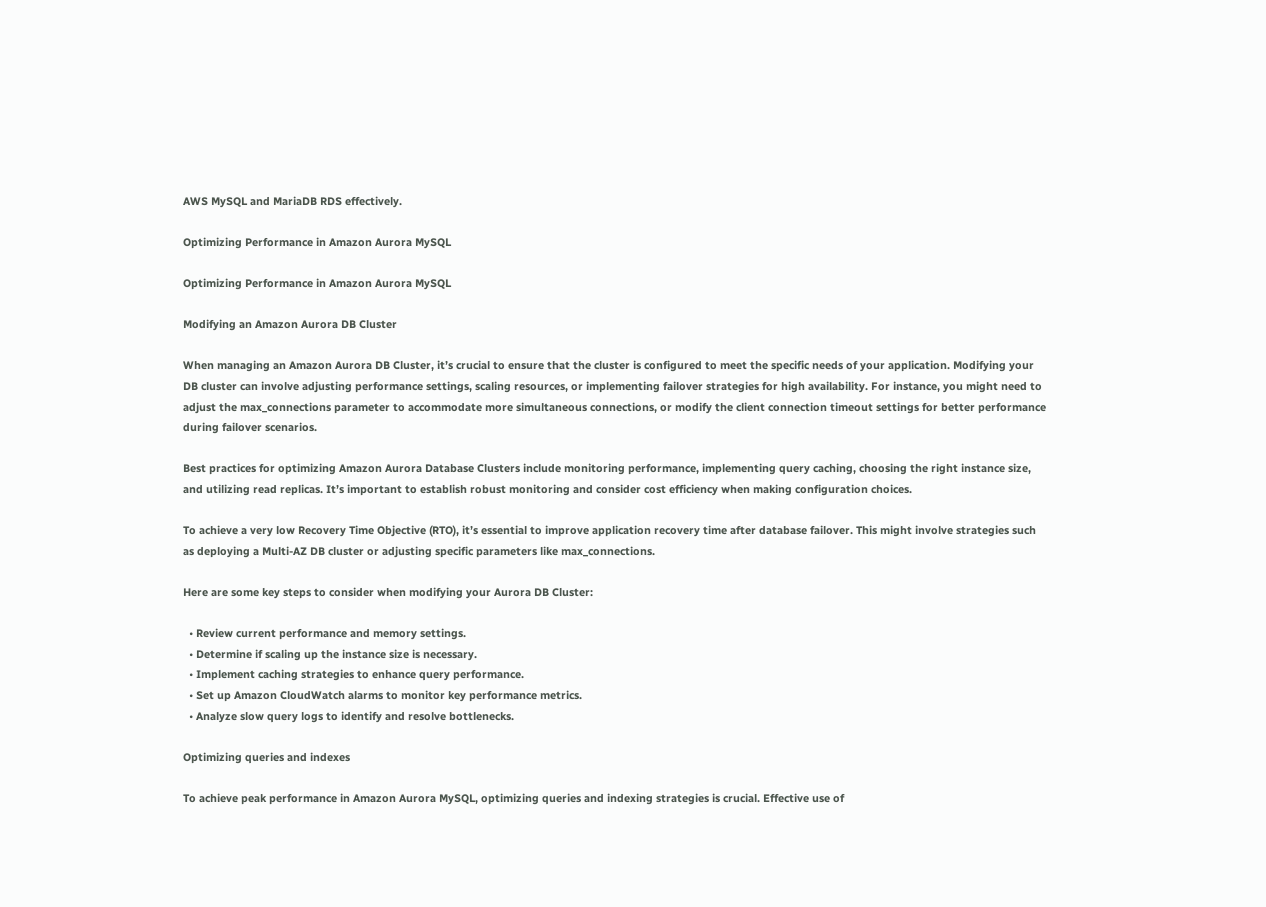AWS MySQL and MariaDB RDS effectively.

Optimizing Performance in Amazon Aurora MySQL

Optimizing Performance in Amazon Aurora MySQL

Modifying an Amazon Aurora DB Cluster

When managing an Amazon Aurora DB Cluster, it’s crucial to ensure that the cluster is configured to meet the specific needs of your application. Modifying your DB cluster can involve adjusting performance settings, scaling resources, or implementing failover strategies for high availability. For instance, you might need to adjust the max_connections parameter to accommodate more simultaneous connections, or modify the client connection timeout settings for better performance during failover scenarios.

Best practices for optimizing Amazon Aurora Database Clusters include monitoring performance, implementing query caching, choosing the right instance size, and utilizing read replicas. It’s important to establish robust monitoring and consider cost efficiency when making configuration choices.

To achieve a very low Recovery Time Objective (RTO), it’s essential to improve application recovery time after database failover. This might involve strategies such as deploying a Multi-AZ DB cluster or adjusting specific parameters like max_connections.

Here are some key steps to consider when modifying your Aurora DB Cluster:

  • Review current performance and memory settings.
  • Determine if scaling up the instance size is necessary.
  • Implement caching strategies to enhance query performance.
  • Set up Amazon CloudWatch alarms to monitor key performance metrics.
  • Analyze slow query logs to identify and resolve bottlenecks.

Optimizing queries and indexes

To achieve peak performance in Amazon Aurora MySQL, optimizing queries and indexing strategies is crucial. Effective use of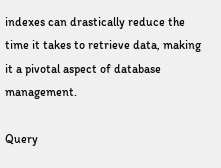indexes can drastically reduce the time it takes to retrieve data, making it a pivotal aspect of database management.

Query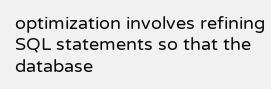optimization involves refining SQL statements so that the database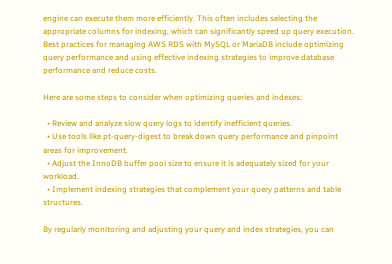engine can execute them more efficiently. This often includes selecting the appropriate columns for indexing, which can significantly speed up query execution. Best practices for managing AWS RDS with MySQL or MariaDB include optimizing query performance and using effective indexing strategies to improve database performance and reduce costs.

Here are some steps to consider when optimizing queries and indexes:

  • Review and analyze slow query logs to identify inefficient queries.
  • Use tools like pt-query-digest to break down query performance and pinpoint areas for improvement.
  • Adjust the InnoDB buffer pool size to ensure it is adequately sized for your workload.
  • Implement indexing strategies that complement your query patterns and table structures.

By regularly monitoring and adjusting your query and index strategies, you can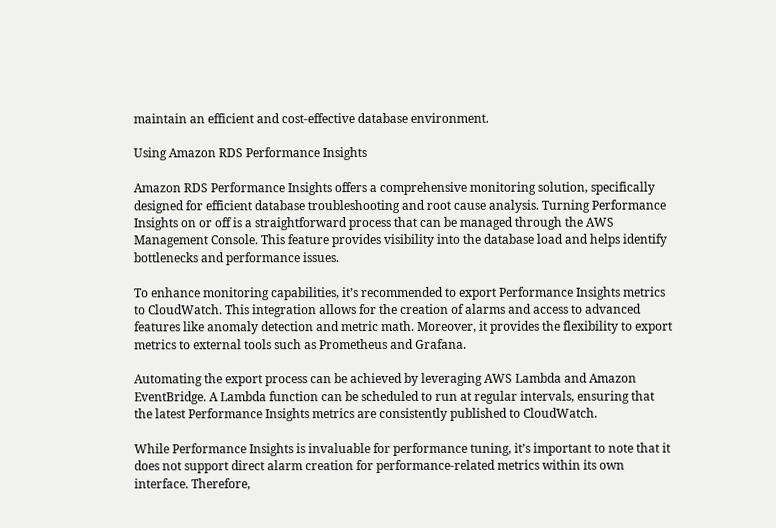maintain an efficient and cost-effective database environment.

Using Amazon RDS Performance Insights

Amazon RDS Performance Insights offers a comprehensive monitoring solution, specifically designed for efficient database troubleshooting and root cause analysis. Turning Performance Insights on or off is a straightforward process that can be managed through the AWS Management Console. This feature provides visibility into the database load and helps identify bottlenecks and performance issues.

To enhance monitoring capabilities, it’s recommended to export Performance Insights metrics to CloudWatch. This integration allows for the creation of alarms and access to advanced features like anomaly detection and metric math. Moreover, it provides the flexibility to export metrics to external tools such as Prometheus and Grafana.

Automating the export process can be achieved by leveraging AWS Lambda and Amazon EventBridge. A Lambda function can be scheduled to run at regular intervals, ensuring that the latest Performance Insights metrics are consistently published to CloudWatch.

While Performance Insights is invaluable for performance tuning, it’s important to note that it does not support direct alarm creation for performance-related metrics within its own interface. Therefore,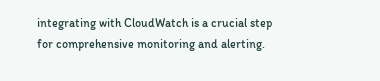integrating with CloudWatch is a crucial step for comprehensive monitoring and alerting.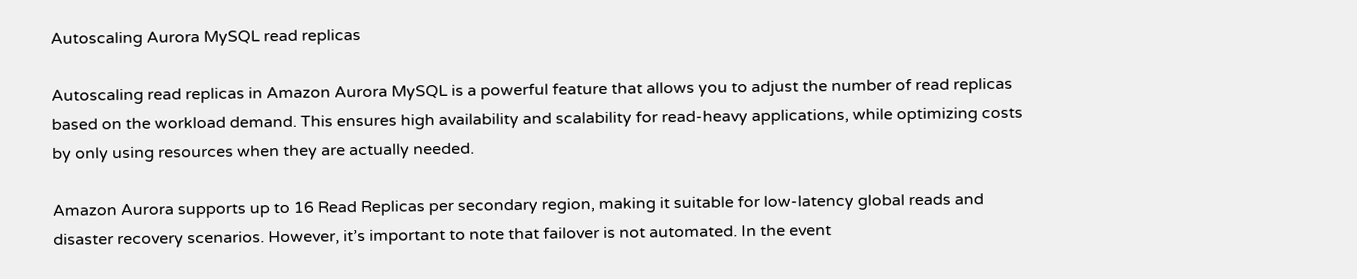Autoscaling Aurora MySQL read replicas

Autoscaling read replicas in Amazon Aurora MySQL is a powerful feature that allows you to adjust the number of read replicas based on the workload demand. This ensures high availability and scalability for read-heavy applications, while optimizing costs by only using resources when they are actually needed.

Amazon Aurora supports up to 16 Read Replicas per secondary region, making it suitable for low-latency global reads and disaster recovery scenarios. However, it’s important to note that failover is not automated. In the event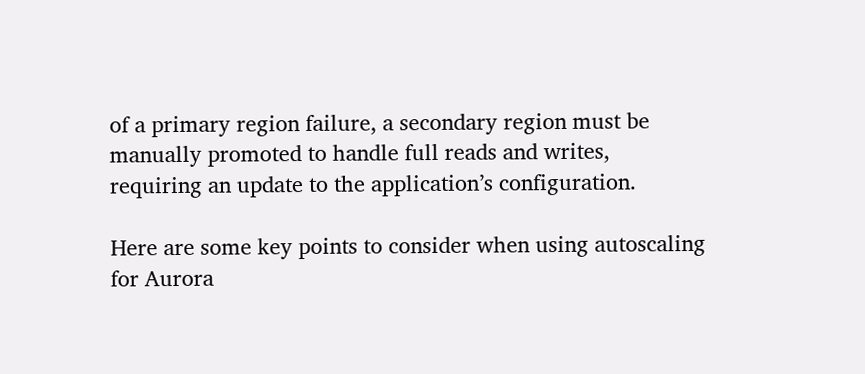of a primary region failure, a secondary region must be manually promoted to handle full reads and writes, requiring an update to the application’s configuration.

Here are some key points to consider when using autoscaling for Aurora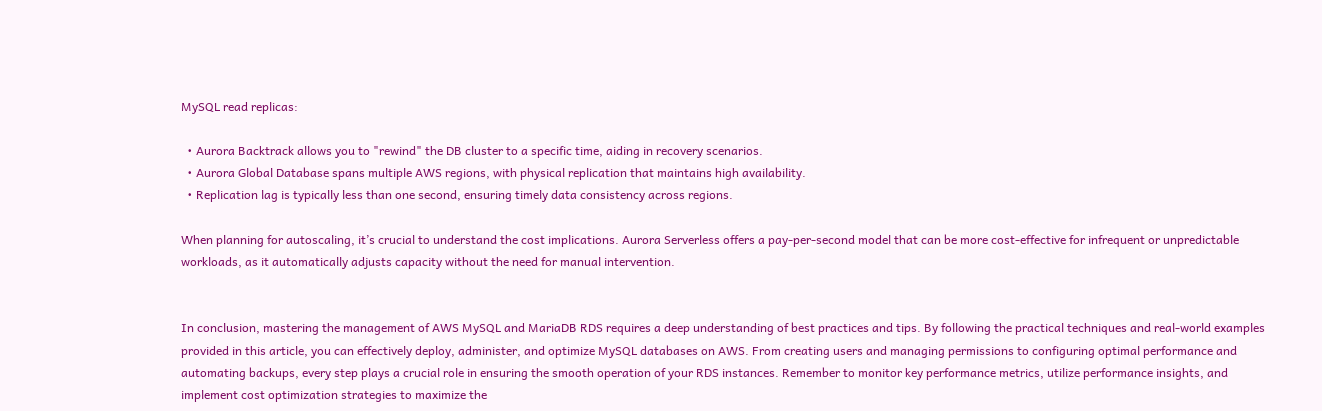MySQL read replicas:

  • Aurora Backtrack allows you to "rewind" the DB cluster to a specific time, aiding in recovery scenarios.
  • Aurora Global Database spans multiple AWS regions, with physical replication that maintains high availability.
  • Replication lag is typically less than one second, ensuring timely data consistency across regions.

When planning for autoscaling, it’s crucial to understand the cost implications. Aurora Serverless offers a pay-per-second model that can be more cost-effective for infrequent or unpredictable workloads, as it automatically adjusts capacity without the need for manual intervention.


In conclusion, mastering the management of AWS MySQL and MariaDB RDS requires a deep understanding of best practices and tips. By following the practical techniques and real-world examples provided in this article, you can effectively deploy, administer, and optimize MySQL databases on AWS. From creating users and managing permissions to configuring optimal performance and automating backups, every step plays a crucial role in ensuring the smooth operation of your RDS instances. Remember to monitor key performance metrics, utilize performance insights, and implement cost optimization strategies to maximize the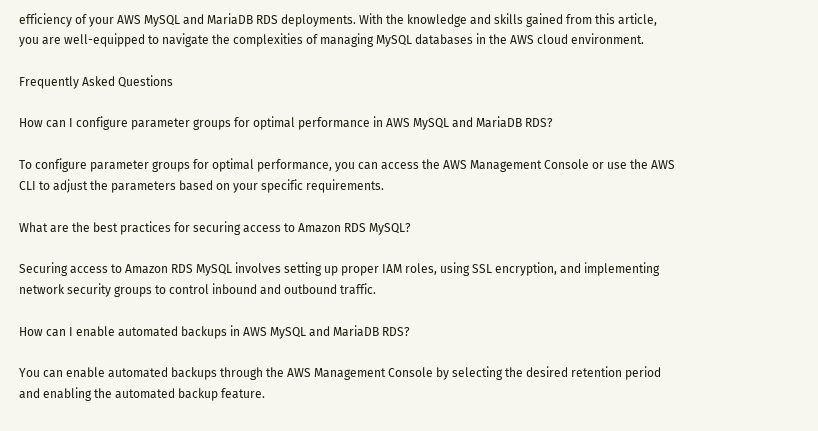efficiency of your AWS MySQL and MariaDB RDS deployments. With the knowledge and skills gained from this article, you are well-equipped to navigate the complexities of managing MySQL databases in the AWS cloud environment.

Frequently Asked Questions

How can I configure parameter groups for optimal performance in AWS MySQL and MariaDB RDS?

To configure parameter groups for optimal performance, you can access the AWS Management Console or use the AWS CLI to adjust the parameters based on your specific requirements.

What are the best practices for securing access to Amazon RDS MySQL?

Securing access to Amazon RDS MySQL involves setting up proper IAM roles, using SSL encryption, and implementing network security groups to control inbound and outbound traffic.

How can I enable automated backups in AWS MySQL and MariaDB RDS?

You can enable automated backups through the AWS Management Console by selecting the desired retention period and enabling the automated backup feature.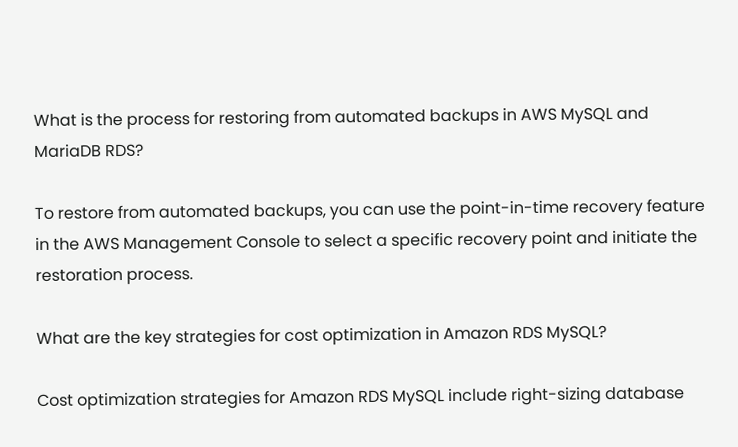What is the process for restoring from automated backups in AWS MySQL and MariaDB RDS?

To restore from automated backups, you can use the point-in-time recovery feature in the AWS Management Console to select a specific recovery point and initiate the restoration process.

What are the key strategies for cost optimization in Amazon RDS MySQL?

Cost optimization strategies for Amazon RDS MySQL include right-sizing database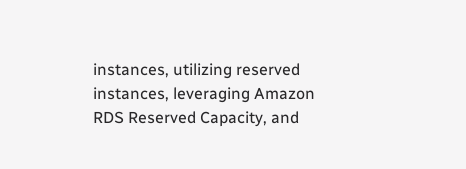instances, utilizing reserved instances, leveraging Amazon RDS Reserved Capacity, and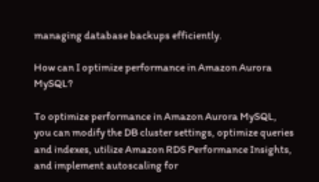managing database backups efficiently.

How can I optimize performance in Amazon Aurora MySQL?

To optimize performance in Amazon Aurora MySQL, you can modify the DB cluster settings, optimize queries and indexes, utilize Amazon RDS Performance Insights, and implement autoscaling for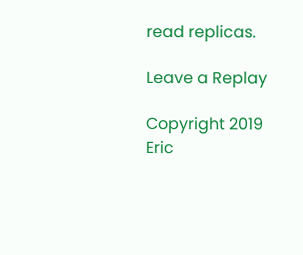read replicas.

Leave a Replay

Copyright 2019 Eric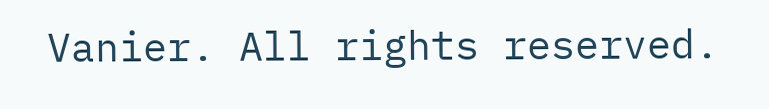Vanier. All rights reserved.